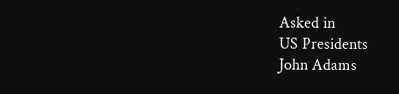Asked in
US Presidents
John Adams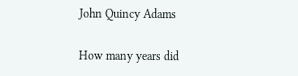John Quincy Adams

How many years did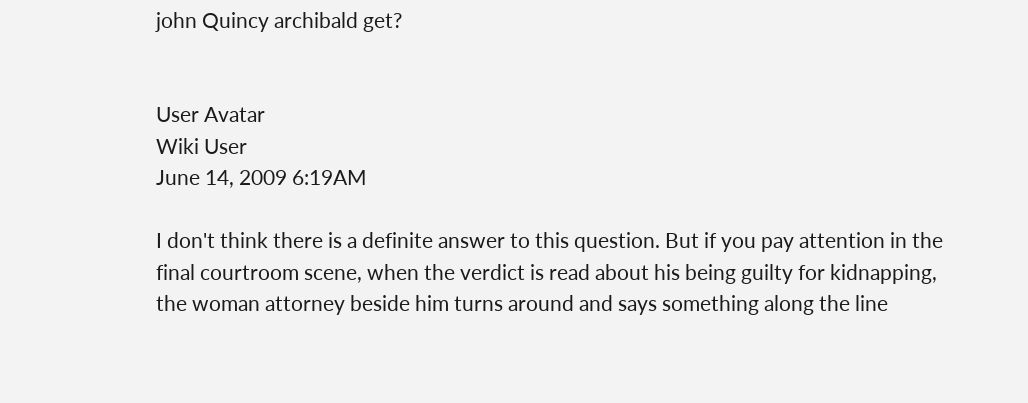john Quincy archibald get?


User Avatar
Wiki User
June 14, 2009 6:19AM

I don't think there is a definite answer to this question. But if you pay attention in the final courtroom scene, when the verdict is read about his being guilty for kidnapping, the woman attorney beside him turns around and says something along the line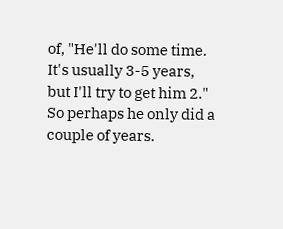of, "He'll do some time. It's usually 3-5 years, but I'll try to get him 2." So perhaps he only did a couple of years.